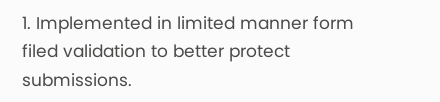1. Implemented in limited manner form filed validation to better protect submissions.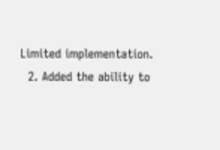Limited implementation.
  2. Added the ability to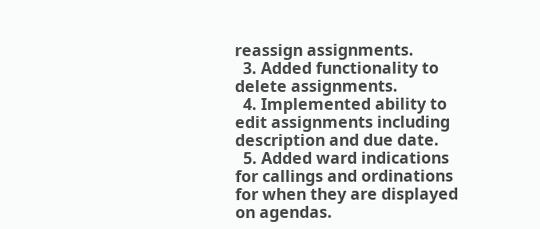reassign assignments.
  3. Added functionality to delete assignments.
  4. Implemented ability to edit assignments including description and due date.
  5. Added ward indications for callings and ordinations for when they are displayed on agendas.